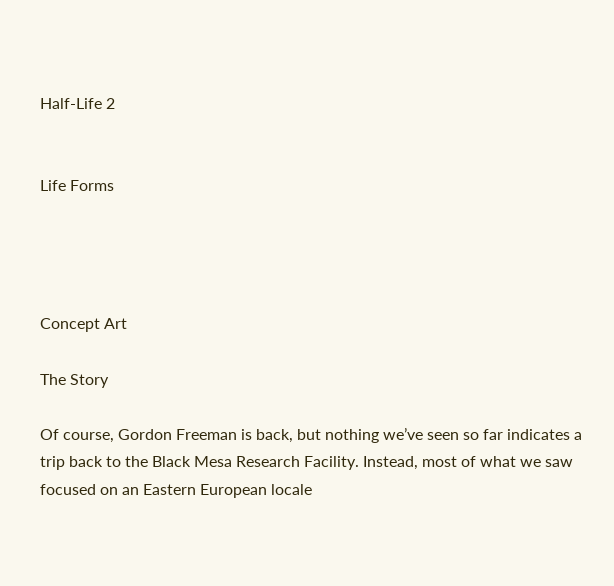Half-Life 2


Life Forms




Concept Art

The Story

Of course, Gordon Freeman is back, but nothing we’ve seen so far indicates a trip back to the Black Mesa Research Facility. Instead, most of what we saw focused on an Eastern European locale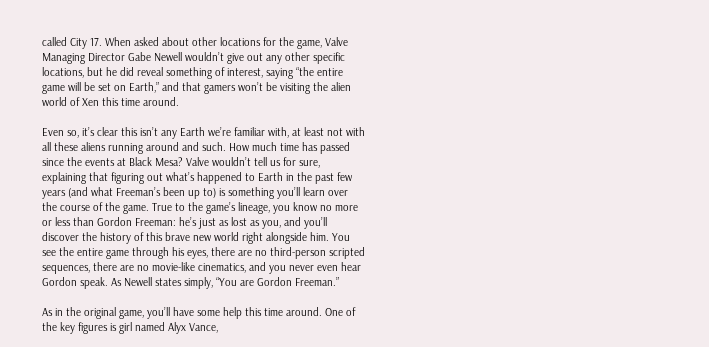called City 17. When asked about other locations for the game, Valve Managing Director Gabe Newell wouldn’t give out any other specific locations, but he did reveal something of interest, saying “the entire game will be set on Earth,” and that gamers won’t be visiting the alien world of Xen this time around.

Even so, it’s clear this isn’t any Earth we’re familiar with, at least not with all these aliens running around and such. How much time has passed since the events at Black Mesa? Valve wouldn’t tell us for sure, explaining that figuring out what’s happened to Earth in the past few years (and what Freeman’s been up to) is something you’ll learn over the course of the game. True to the game’s lineage, you know no more or less than Gordon Freeman: he’s just as lost as you, and you’ll discover the history of this brave new world right alongside him. You see the entire game through his eyes, there are no third-person scripted sequences, there are no movie-like cinematics, and you never even hear Gordon speak. As Newell states simply, “You are Gordon Freeman.”

As in the original game, you’ll have some help this time around. One of the key figures is girl named Alyx Vance,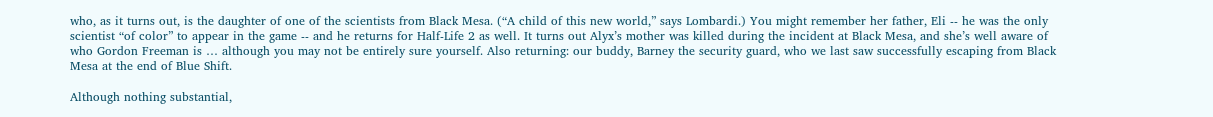who, as it turns out, is the daughter of one of the scientists from Black Mesa. (“A child of this new world,” says Lombardi.) You might remember her father, Eli -- he was the only scientist “of color” to appear in the game -- and he returns for Half-Life 2 as well. It turns out Alyx’s mother was killed during the incident at Black Mesa, and she’s well aware of who Gordon Freeman is … although you may not be entirely sure yourself. Also returning: our buddy, Barney the security guard, who we last saw successfully escaping from Black Mesa at the end of Blue Shift.

Although nothing substantial,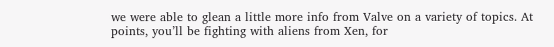we were able to glean a little more info from Valve on a variety of topics. At points, you’ll be fighting with aliens from Xen, for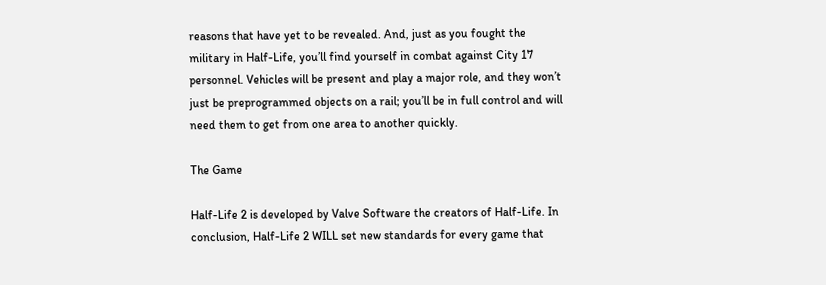reasons that have yet to be revealed. And, just as you fought the military in Half-Life, you’ll find yourself in combat against City 17 personnel. Vehicles will be present and play a major role, and they won’t just be preprogrammed objects on a rail; you’ll be in full control and will need them to get from one area to another quickly.

The Game

Half-Life 2 is developed by Valve Software the creators of Half-Life. In conclusion, Half-Life 2 WILL set new standards for every game that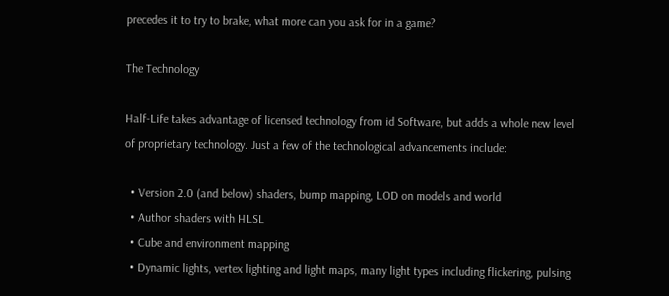precedes it to try to brake, what more can you ask for in a game?

The Technology

Half-Life takes advantage of licensed technology from id Software, but adds a whole new level of proprietary technology. Just a few of the technological advancements include:

  • Version 2.0 (and below) shaders, bump mapping, LOD on models and world
  • Author shaders with HLSL
  • Cube and environment mapping
  • Dynamic lights, vertex lighting and light maps, many light types including flickering, pulsing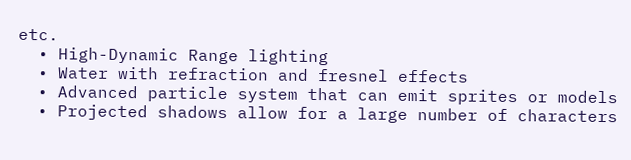etc.
  • High-Dynamic Range lighting
  • Water with refraction and fresnel effects
  • Advanced particle system that can emit sprites or models
  • Projected shadows allow for a large number of characters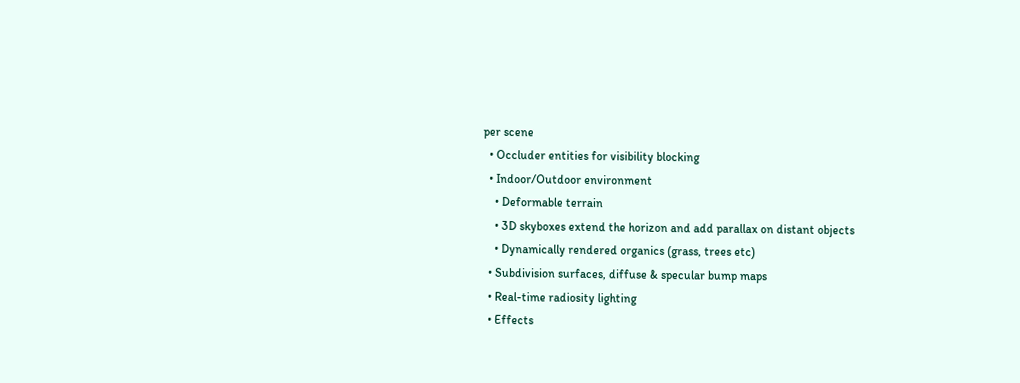per scene
  • Occluder entities for visibility blocking
  • Indoor/Outdoor environment
    • Deformable terrain
    • 3D skyboxes extend the horizon and add parallax on distant objects
    • Dynamically rendered organics (grass, trees etc)
  • Subdivision surfaces, diffuse & specular bump maps
  • Real-time radiosity lighting
  • Effects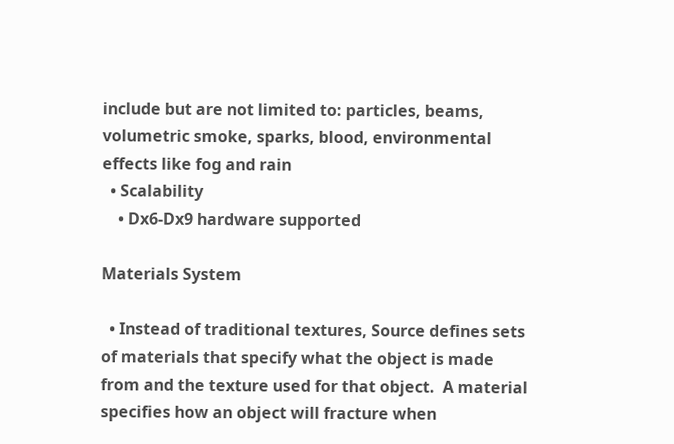include but are not limited to: particles, beams, volumetric smoke, sparks, blood, environmental effects like fog and rain
  • Scalability
    • Dx6-Dx9 hardware supported

Materials System

  • Instead of traditional textures, Source defines sets of materials that specify what the object is made from and the texture used for that object.  A material specifies how an object will fracture when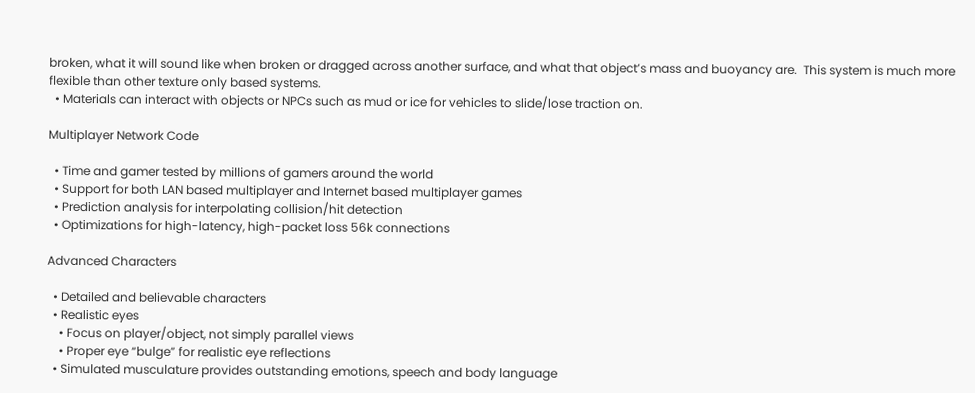broken, what it will sound like when broken or dragged across another surface, and what that object’s mass and buoyancy are.  This system is much more flexible than other texture only based systems.
  • Materials can interact with objects or NPCs such as mud or ice for vehicles to slide/lose traction on.

Multiplayer Network Code

  • Time and gamer tested by millions of gamers around the world
  • Support for both LAN based multiplayer and Internet based multiplayer games
  • Prediction analysis for interpolating collision/hit detection
  • Optimizations for high-latency, high-packet loss 56k connections

Advanced Characters

  • Detailed and believable characters
  • Realistic eyes
    • Focus on player/object, not simply parallel views
    • Proper eye “bulge” for realistic eye reflections
  • Simulated musculature provides outstanding emotions, speech and body language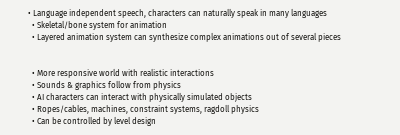• Language independent speech, characters can naturally speak in many languages
  • Skeletal/bone system for animation
  • Layered animation system can synthesize complex animations out of several pieces


  • More responsive world with realistic interactions
  • Sounds & graphics follow from physics
  • AI characters can interact with physically simulated objects
  • Ropes/cables, machines, constraint systems, ragdoll physics
  • Can be controlled by level design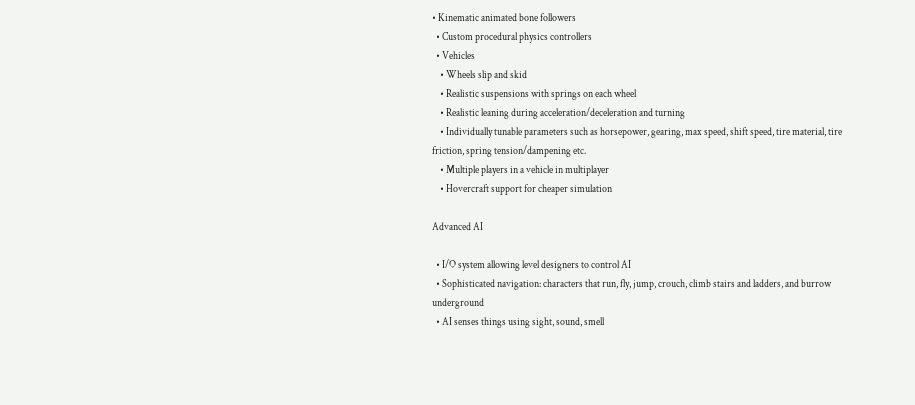• Kinematic animated bone followers
  • Custom procedural physics controllers
  • Vehicles
    • Wheels slip and skid
    • Realistic suspensions with springs on each wheel
    • Realistic leaning during acceleration/deceleration and turning
    • Individually tunable parameters such as horsepower, gearing, max speed, shift speed, tire material, tire friction, spring tension/dampening etc.
    • Multiple players in a vehicle in multiplayer
    • Hovercraft support for cheaper simulation

Advanced AI

  • I/O system allowing level designers to control AI
  • Sophisticated navigation: characters that run, fly, jump, crouch, climb stairs and ladders, and burrow underground
  • AI senses things using sight, sound, smell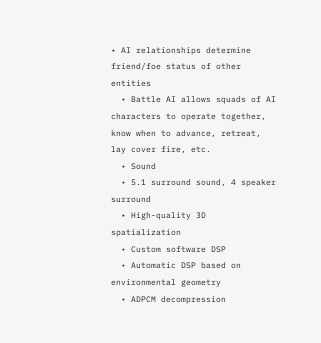• AI relationships determine friend/foe status of other entities
  • Battle AI allows squads of AI characters to operate together, know when to advance, retreat, lay cover fire, etc.
  • Sound
  • 5.1 surround sound, 4 speaker surround
  • High-quality 3D spatialization
  • Custom software DSP
  • Automatic DSP based on environmental geometry
  • ADPCM decompression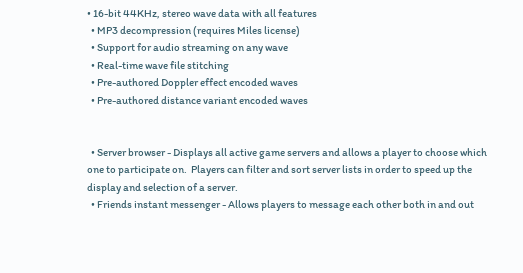• 16-bit 44KHz, stereo wave data with all features
  • MP3 decompression (requires Miles license)
  • Support for audio streaming on any wave
  • Real-time wave file stitching
  • Pre-authored Doppler effect encoded waves
  • Pre-authored distance variant encoded waves


  • Server browser - Displays all active game servers and allows a player to choose which one to participate on.  Players can filter and sort server lists in order to speed up the display and selection of a server.
  • Friends instant messenger - Allows players to message each other both in and out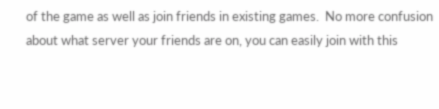of the game as well as join friends in existing games.  No more confusion about what server your friends are on, you can easily join with this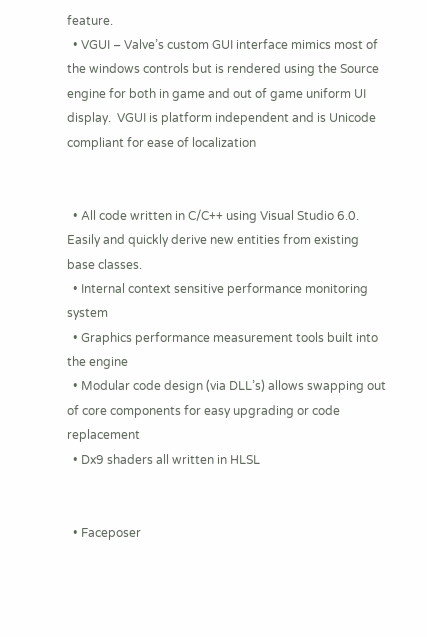feature.
  • VGUI – Valve’s custom GUI interface mimics most of the windows controls but is rendered using the Source engine for both in game and out of game uniform UI display.  VGUI is platform independent and is Unicode compliant for ease of localization


  • All code written in C/C++ using Visual Studio 6.0.  Easily and quickly derive new entities from existing base classes.
  • Internal context sensitive performance monitoring system
  • Graphics performance measurement tools built into the engine
  • Modular code design (via DLL’s) allows swapping out of core components for easy upgrading or code replacement
  • Dx9 shaders all written in HLSL


  • Faceposer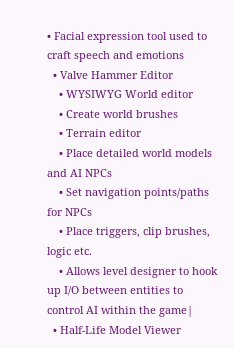• Facial expression tool used to craft speech and emotions
  • Valve Hammer Editor
    • WYSIWYG World editor
    • Create world brushes
    • Terrain editor
    • Place detailed world models and AI NPCs
    • Set navigation points/paths for NPCs
    • Place triggers, clip brushes, logic etc.
    • Allows level designer to hook up I/O between entities to control AI within the game|
  • Half-Life Model Viewer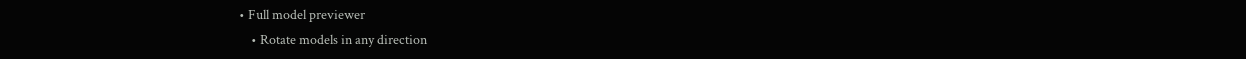• Full model previewer
    • Rotate models in any direction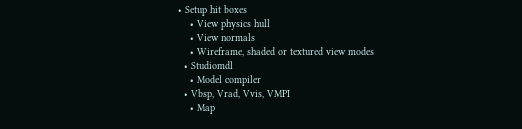• Setup hit boxes
    • View physics hull
    • View normals
    • Wireframe, shaded or textured view modes
  • Studiomdl
    • Model compiler
  • Vbsp, Vrad, Vvis, VMPI
    • Map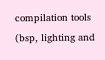compilation tools (bsp, lighting and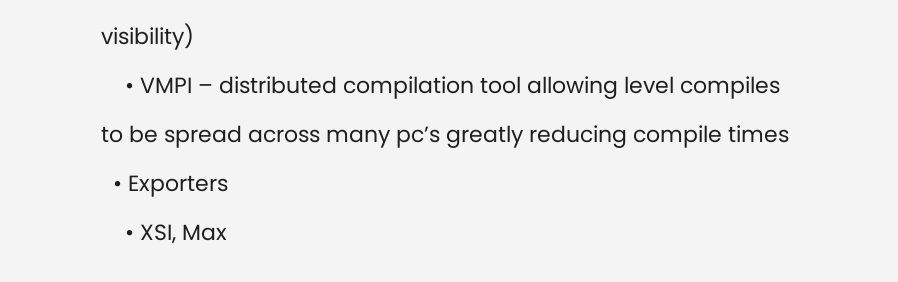visibility)
    • VMPI – distributed compilation tool allowing level compiles to be spread across many pc’s greatly reducing compile times
  • Exporters
    • XSI, Max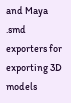and Maya .smd exporters for exporting 3D models